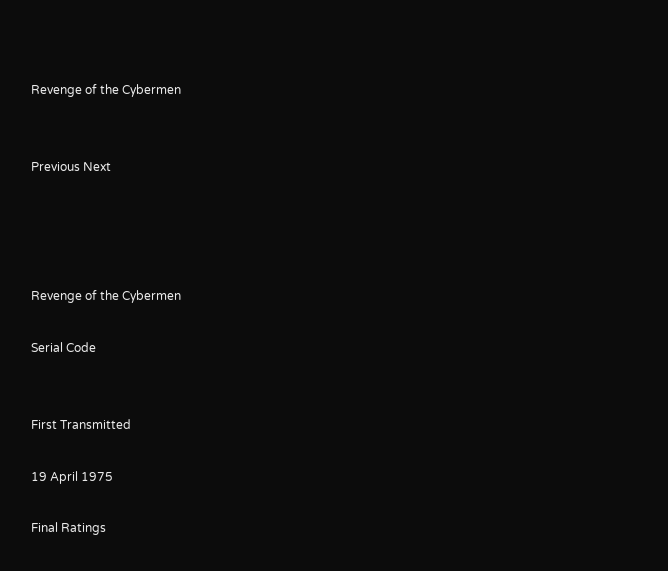Revenge of the Cybermen


Previous Next




Revenge of the Cybermen

Serial Code


First Transmitted

19 April 1975

Final Ratings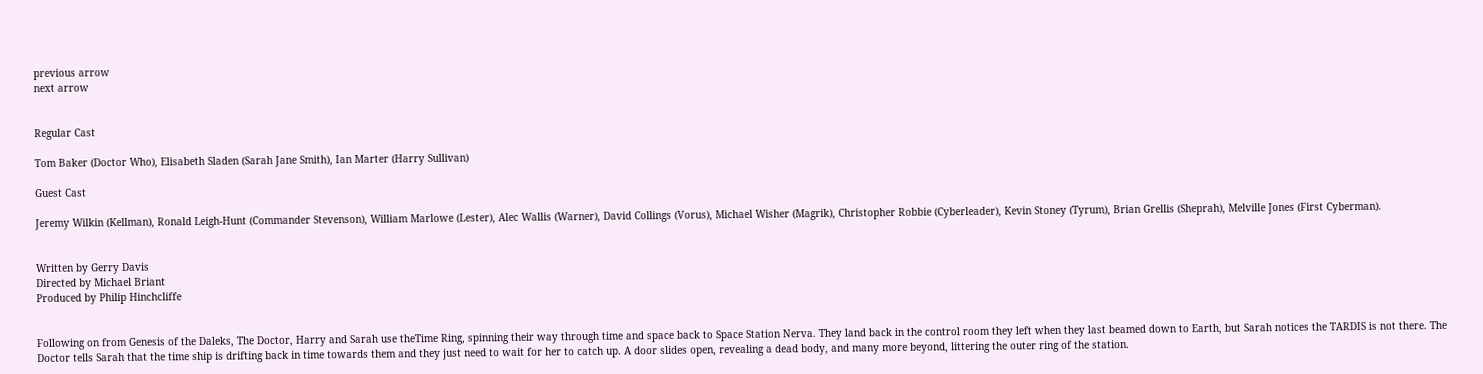previous arrow
next arrow


Regular Cast

Tom Baker (Doctor Who), Elisabeth Sladen (Sarah Jane Smith), Ian Marter (Harry Sullivan)

Guest Cast

Jeremy Wilkin (Kellman), Ronald Leigh-Hunt (Commander Stevenson), William Marlowe (Lester), Alec Wallis (Warner), David Collings (Vorus), Michael Wisher (Magrik), Christopher Robbie (Cyberleader), Kevin Stoney (Tyrum), Brian Grellis (Sheprah), Melville Jones (First Cyberman).


Written by Gerry Davis
Directed by Michael Briant
Produced by Philip Hinchcliffe


Following on from Genesis of the Daleks, The Doctor, Harry and Sarah use theTime Ring, spinning their way through time and space back to Space Station Nerva. They land back in the control room they left when they last beamed down to Earth, but Sarah notices the TARDIS is not there. The Doctor tells Sarah that the time ship is drifting back in time towards them and they just need to wait for her to catch up. A door slides open, revealing a dead body, and many more beyond, littering the outer ring of the station.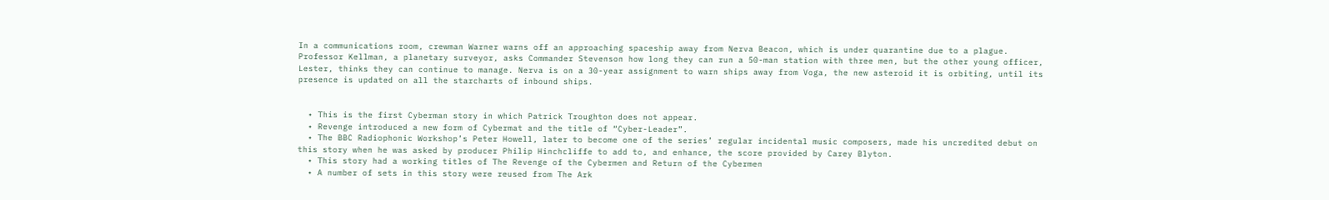In a communications room, crewman Warner warns off an approaching spaceship away from Nerva Beacon, which is under quarantine due to a plague. Professor Kellman, a planetary surveyor, asks Commander Stevenson how long they can run a 50-man station with three men, but the other young officer, Lester, thinks they can continue to manage. Nerva is on a 30-year assignment to warn ships away from Voga, the new asteroid it is orbiting, until its presence is updated on all the starcharts of inbound ships.


  • This is the first Cyberman story in which Patrick Troughton does not appear.
  • Revenge introduced a new form of Cybermat and the title of “Cyber-Leader”.
  • The BBC Radiophonic Workshop’s Peter Howell, later to become one of the series’ regular incidental music composers, made his uncredited debut on this story when he was asked by producer Philip Hinchcliffe to add to, and enhance, the score provided by Carey Blyton.
  • This story had a working titles of The Revenge of the Cybermen and Return of the Cybermen
  • A number of sets in this story were reused from The Ark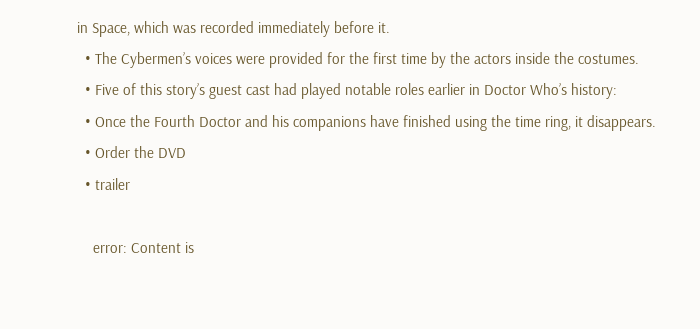in Space, which was recorded immediately before it.
  • The Cybermen’s voices were provided for the first time by the actors inside the costumes.
  • Five of this story’s guest cast had played notable roles earlier in Doctor Who’s history:
  • Once the Fourth Doctor and his companions have finished using the time ring, it disappears.
  • Order the DVD
  • trailer

    error: Content is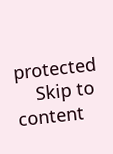protected
    Skip to content